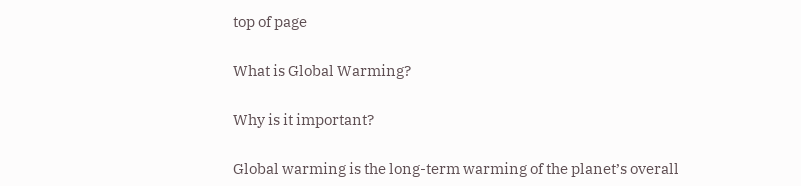top of page

What is Global Warming?

Why is it important?

Global warming is the long-term warming of the planet’s overall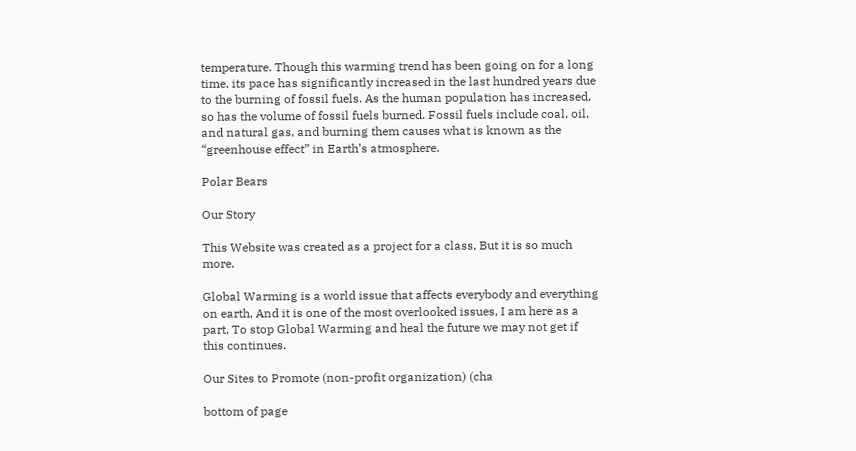temperature. Though this warming trend has been going on for a long time, its pace has significantly increased in the last hundred years due to the burning of fossil fuels. As the human population has increased, so has the volume of fossil fuels burned. Fossil fuels include coal, oil, and natural gas, and burning them causes what is known as the “greenhouse effect” in Earth’s atmosphere.

Polar Bears

Our Story

This Website was created as a project for a class, But it is so much more.

Global Warming is a world issue that affects everybody and everything on earth, And it is one of the most overlooked issues, I am here as a part, To stop Global Warming and heal the future we may not get if this continues.

Our Sites to Promote (non-profit organization) (cha

bottom of page